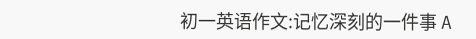初一英语作文:记忆深刻的一件事 A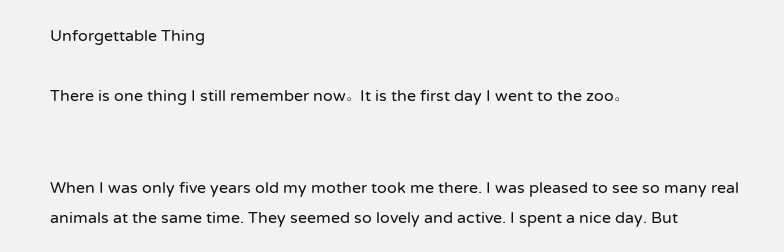Unforgettable Thing

There is one thing I still remember now。It is the first day I went to the zoo。


When I was only five years old my mother took me there. I was pleased to see so many real animals at the same time. They seemed so lovely and active. I spent a nice day. But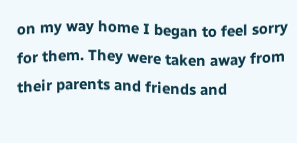on my way home I began to feel sorry for them. They were taken away from their parents and friends and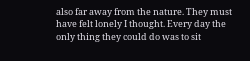also far away from the nature. They must have felt lonely I thought. Every day the only thing they could do was to sit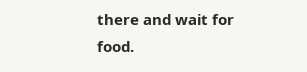there and wait for food.